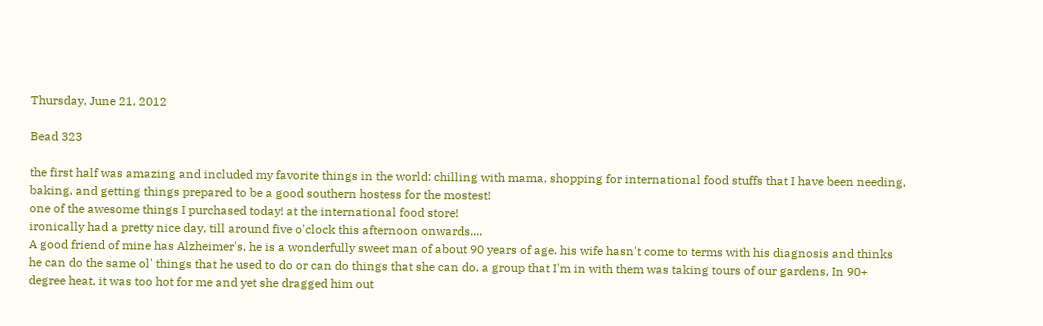Thursday, June 21, 2012

Bead 323

the first half was amazing and included my favorite things in the world: chilling with mama, shopping for international food stuffs that I have been needing, baking, and getting things prepared to be a good southern hostess for the mostest!
one of the awesome things I purchased today! at the international food store!
ironically had a pretty nice day, till around five o'clock this afternoon onwards....
A good friend of mine has Alzheimer's, he is a wonderfully sweet man of about 90 years of age. his wife hasn't come to terms with his diagnosis and thinks he can do the same ol' things that he used to do or can do things that she can do. a group that I'm in with them was taking tours of our gardens, In 90+ degree heat, it was too hot for me and yet she dragged him out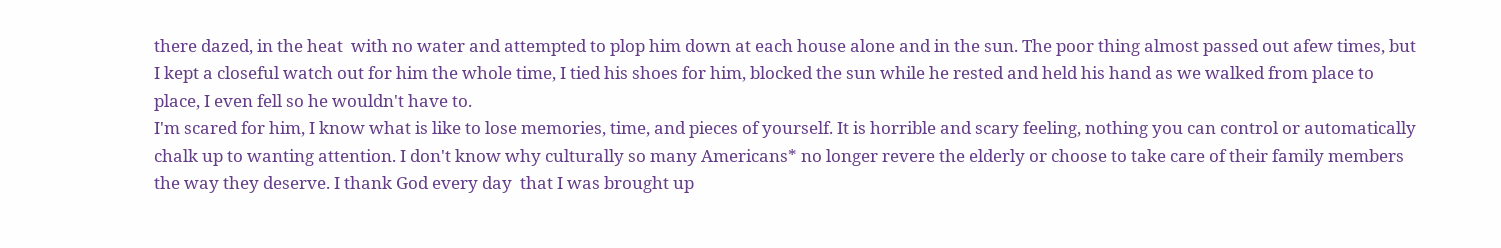there dazed, in the heat  with no water and attempted to plop him down at each house alone and in the sun. The poor thing almost passed out afew times, but I kept a closeful watch out for him the whole time, I tied his shoes for him, blocked the sun while he rested and held his hand as we walked from place to place, I even fell so he wouldn't have to.
I'm scared for him, I know what is like to lose memories, time, and pieces of yourself. It is horrible and scary feeling, nothing you can control or automatically chalk up to wanting attention. I don't know why culturally so many Americans* no longer revere the elderly or choose to take care of their family members the way they deserve. I thank God every day  that I was brought up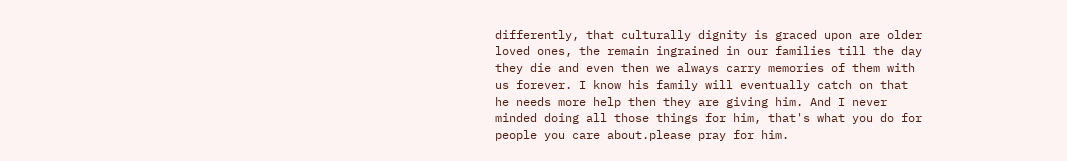differently, that culturally dignity is graced upon are older loved ones, the remain ingrained in our families till the day they die and even then we always carry memories of them with us forever. I know his family will eventually catch on that he needs more help then they are giving him. And I never minded doing all those things for him, that's what you do for people you care about.please pray for him.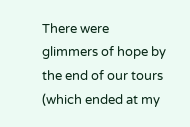There were glimmers of hope by the end of our tours (which ended at my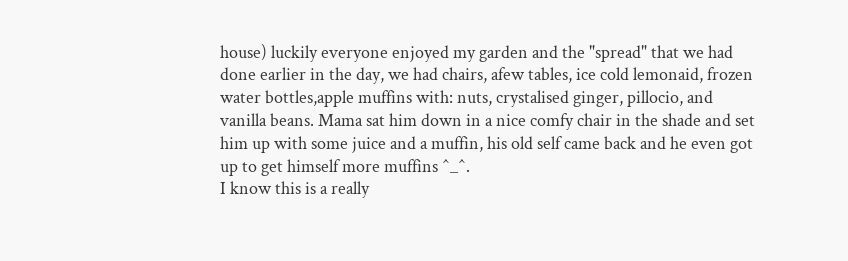house) luckily everyone enjoyed my garden and the "spread" that we had done earlier in the day, we had chairs, afew tables, ice cold lemonaid, frozen water bottles,apple muffins with: nuts, crystalised ginger, pillocio, and vanilla beans. Mama sat him down in a nice comfy chair in the shade and set him up with some juice and a muffin, his old self came back and he even got up to get himself more muffins ^_^.
I know this is a really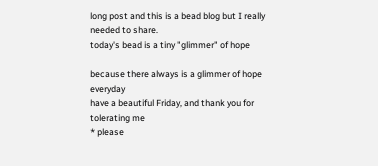long post and this is a bead blog but I really needed to share.
today's bead is a tiny "glimmer" of hope

because there always is a glimmer of hope everyday
have a beautiful Friday, and thank you for tolerating me
* please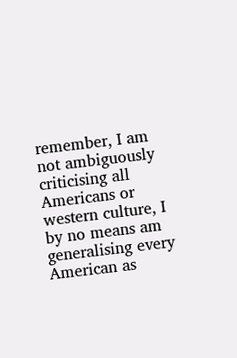remember, I am not ambiguously criticising all Americans or western culture, I by no means am generalising every American as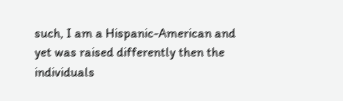such, I am a Hispanic-American and yet was raised differently then the individuals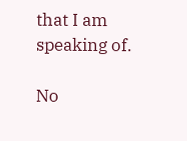that I am speaking of.

No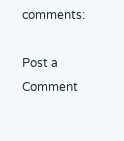comments:

Post a Comment